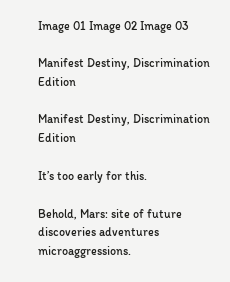Image 01 Image 02 Image 03

Manifest Destiny, Discrimination Edition

Manifest Destiny, Discrimination Edition

It’s too early for this.

Behold, Mars: site of future discoveries adventures microaggressions.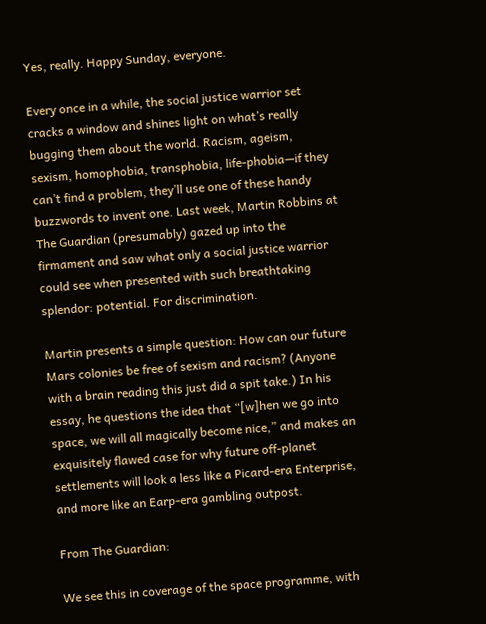Yes, really. Happy Sunday, everyone.

Every once in a while, the social justice warrior set cracks a window and shines light on what’s really bugging them about the world. Racism, ageism, sexism, homophobia, transphobia, life-phobia—if they can’t find a problem, they’ll use one of these handy buzzwords to invent one. Last week, Martin Robbins at The Guardian (presumably) gazed up into the firmament and saw what only a social justice warrior could see when presented with such breathtaking splendor: potential. For discrimination.

Martin presents a simple question: How can our future Mars colonies be free of sexism and racism? (Anyone with a brain reading this just did a spit take.) In his essay, he questions the idea that “[w]hen we go into space, we will all magically become nice,” and makes an exquisitely flawed case for why future off-planet settlements will look a less like a Picard-era Enterprise, and more like an Earp-era gambling outpost.

From The Guardian:

We see this in coverage of the space programme, with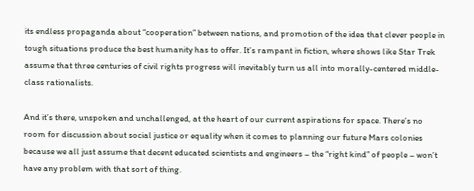its endless propaganda about “cooperation” between nations, and promotion of the idea that clever people in tough situations produce the best humanity has to offer. It’s rampant in fiction, where shows like Star Trek assume that three centuries of civil rights progress will inevitably turn us all into morally-centered middle-class rationalists.

And it’s there, unspoken and unchallenged, at the heart of our current aspirations for space. There’s no room for discussion about social justice or equality when it comes to planning our future Mars colonies because we all just assume that decent educated scientists and engineers – the “right kind” of people – won’t have any problem with that sort of thing.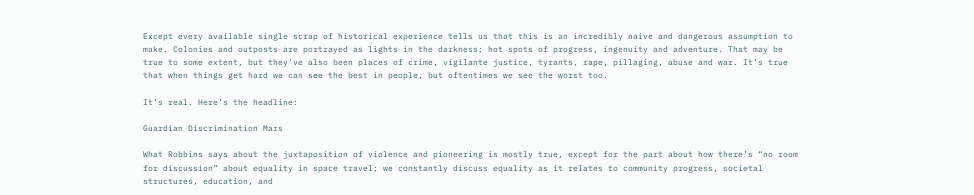Except every available single scrap of historical experience tells us that this is an incredibly naive and dangerous assumption to make. Colonies and outposts are portrayed as lights in the darkness; hot spots of progress, ingenuity and adventure. That may be true to some extent, but they’ve also been places of crime, vigilante justice, tyrants, rape, pillaging, abuse and war. It’s true that when things get hard we can see the best in people, but oftentimes we see the worst too.

It’s real. Here’s the headline:

Guardian Discrimination Mars

What Robbins says about the juxtaposition of violence and pioneering is mostly true, except for the part about how there’s “no room for discussion” about equality in space travel; we constantly discuss equality as it relates to community progress, societal structures, education, and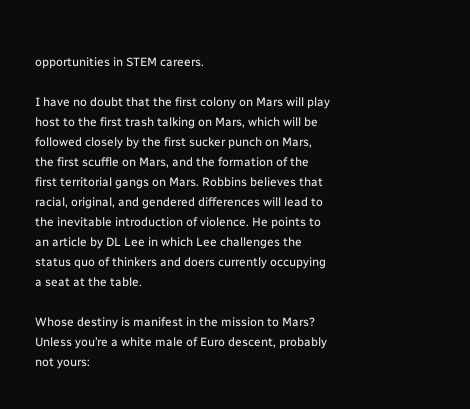opportunities in STEM careers.

I have no doubt that the first colony on Mars will play host to the first trash talking on Mars, which will be followed closely by the first sucker punch on Mars, the first scuffle on Mars, and the formation of the first territorial gangs on Mars. Robbins believes that racial, original, and gendered differences will lead to the inevitable introduction of violence. He points to an article by DL Lee in which Lee challenges the status quo of thinkers and doers currently occupying a seat at the table.

Whose destiny is manifest in the mission to Mars? Unless you’re a white male of Euro descent, probably not yours: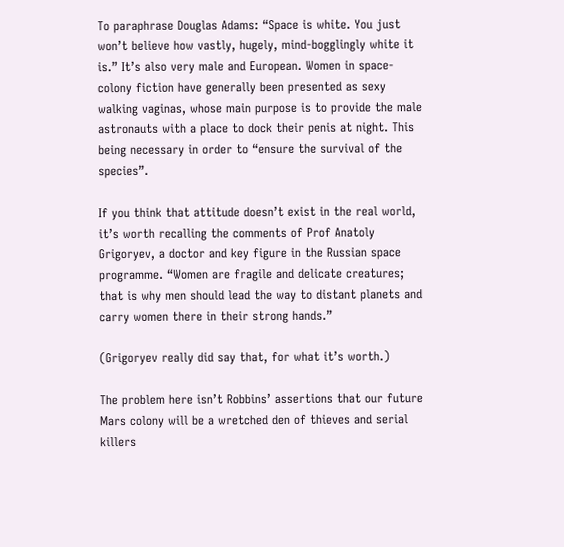To paraphrase Douglas Adams: “Space is white. You just won’t believe how vastly, hugely, mind-bogglingly white it is.” It’s also very male and European. Women in space-colony fiction have generally been presented as sexy walking vaginas, whose main purpose is to provide the male astronauts with a place to dock their penis at night. This being necessary in order to “ensure the survival of the species”.

If you think that attitude doesn’t exist in the real world, it’s worth recalling the comments of Prof Anatoly Grigoryev, a doctor and key figure in the Russian space programme. “Women are fragile and delicate creatures; that is why men should lead the way to distant planets and carry women there in their strong hands.”

(Grigoryev really did say that, for what it’s worth.)

The problem here isn’t Robbins’ assertions that our future Mars colony will be a wretched den of thieves and serial killers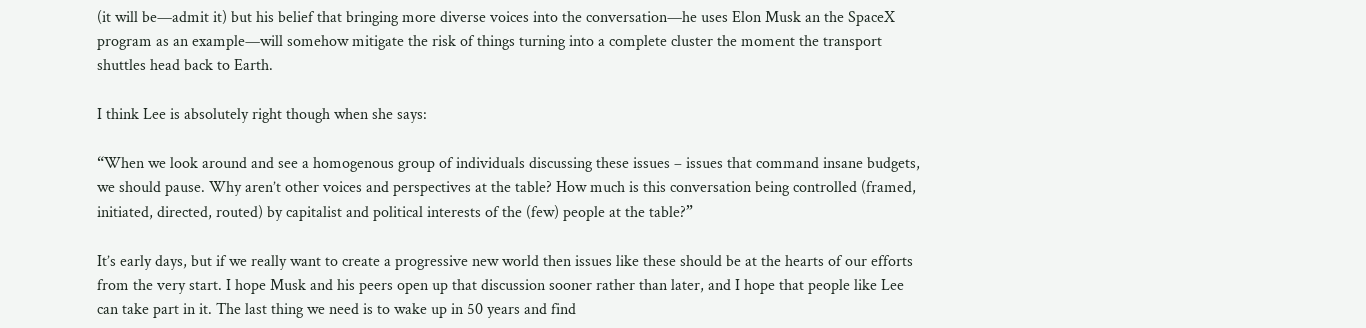(it will be—admit it) but his belief that bringing more diverse voices into the conversation—he uses Elon Musk an the SpaceX program as an example—will somehow mitigate the risk of things turning into a complete cluster the moment the transport shuttles head back to Earth.

I think Lee is absolutely right though when she says:

“When we look around and see a homogenous group of individuals discussing these issues – issues that command insane budgets, we should pause. Why aren’t other voices and perspectives at the table? How much is this conversation being controlled (framed, initiated, directed, routed) by capitalist and political interests of the (few) people at the table?”

It’s early days, but if we really want to create a progressive new world then issues like these should be at the hearts of our efforts from the very start. I hope Musk and his peers open up that discussion sooner rather than later, and I hope that people like Lee can take part in it. The last thing we need is to wake up in 50 years and find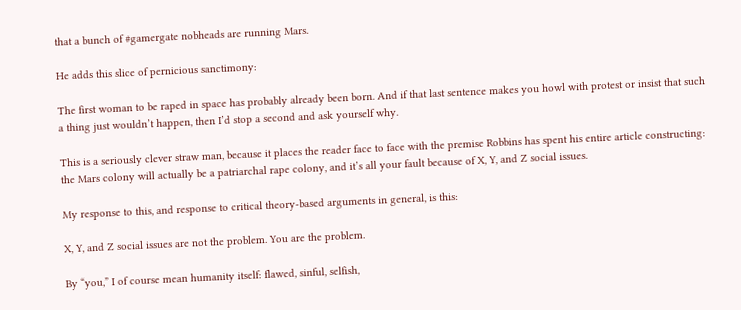that a bunch of #gamergate nobheads are running Mars.

He adds this slice of pernicious sanctimony:

The first woman to be raped in space has probably already been born. And if that last sentence makes you howl with protest or insist that such a thing just wouldn’t happen, then I’d stop a second and ask yourself why.

This is a seriously clever straw man, because it places the reader face to face with the premise Robbins has spent his entire article constructing: the Mars colony will actually be a patriarchal rape colony, and it’s all your fault because of X, Y, and Z social issues.

My response to this, and response to critical theory-based arguments in general, is this:

X, Y, and Z social issues are not the problem. You are the problem.

By “you,” I of course mean humanity itself: flawed, sinful, selfish,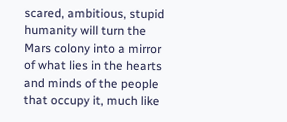scared, ambitious, stupid humanity will turn the Mars colony into a mirror of what lies in the hearts and minds of the people that occupy it, much like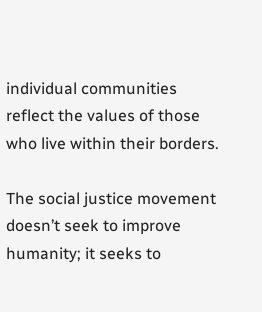individual communities reflect the values of those who live within their borders.

The social justice movement doesn’t seek to improve humanity; it seeks to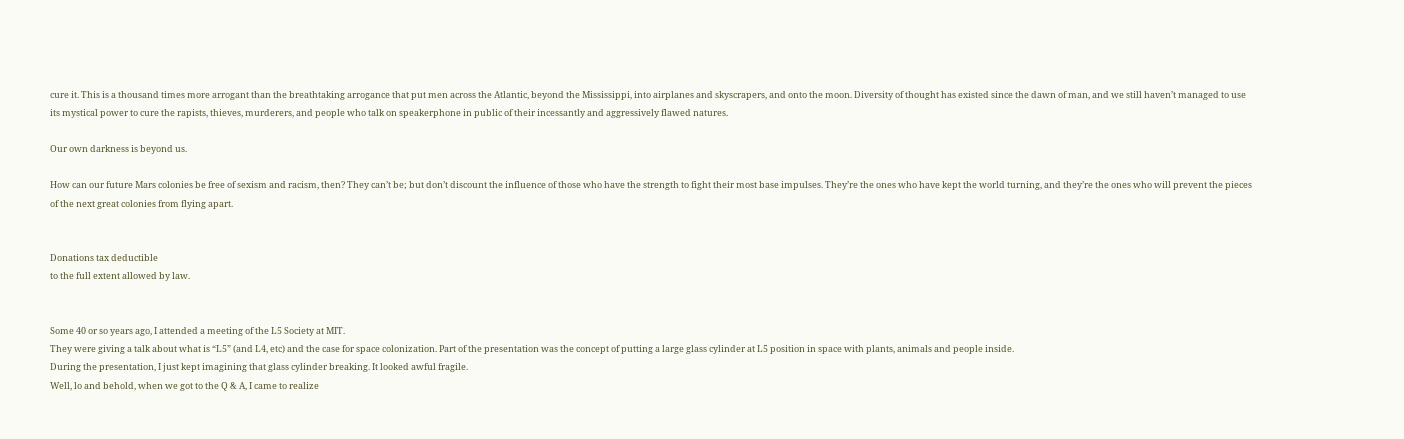cure it. This is a thousand times more arrogant than the breathtaking arrogance that put men across the Atlantic, beyond the Mississippi, into airplanes and skyscrapers, and onto the moon. Diversity of thought has existed since the dawn of man, and we still haven’t managed to use its mystical power to cure the rapists, thieves, murderers, and people who talk on speakerphone in public of their incessantly and aggressively flawed natures.

Our own darkness is beyond us.

How can our future Mars colonies be free of sexism and racism, then? They can’t be; but don’t discount the influence of those who have the strength to fight their most base impulses. They’re the ones who have kept the world turning, and they’re the ones who will prevent the pieces of the next great colonies from flying apart.


Donations tax deductible
to the full extent allowed by law.


Some 40 or so years ago, I attended a meeting of the L5 Society at MIT.
They were giving a talk about what is “L5” (and L4, etc) and the case for space colonization. Part of the presentation was the concept of putting a large glass cylinder at L5 position in space with plants, animals and people inside.
During the presentation, I just kept imagining that glass cylinder breaking. It looked awful fragile.
Well, lo and behold, when we got to the Q & A, I came to realize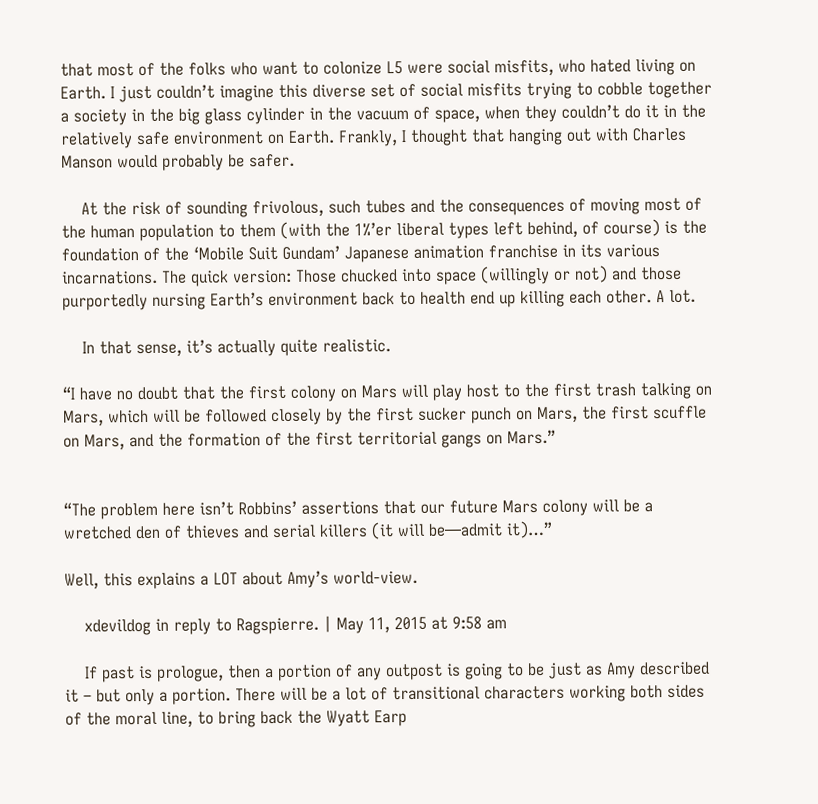that most of the folks who want to colonize L5 were social misfits, who hated living on Earth. I just couldn’t imagine this diverse set of social misfits trying to cobble together a society in the big glass cylinder in the vacuum of space, when they couldn’t do it in the relatively safe environment on Earth. Frankly, I thought that hanging out with Charles Manson would probably be safer.

    At the risk of sounding frivolous, such tubes and the consequences of moving most of the human population to them (with the 1%’er liberal types left behind, of course) is the foundation of the ‘Mobile Suit Gundam’ Japanese animation franchise in its various incarnations. The quick version: Those chucked into space (willingly or not) and those purportedly nursing Earth’s environment back to health end up killing each other. A lot.

    In that sense, it’s actually quite realistic.

“I have no doubt that the first colony on Mars will play host to the first trash talking on Mars, which will be followed closely by the first sucker punch on Mars, the first scuffle on Mars, and the formation of the first territorial gangs on Mars.”


“The problem here isn’t Robbins’ assertions that our future Mars colony will be a wretched den of thieves and serial killers (it will be—admit it)…”

Well, this explains a LOT about Amy’s world-view.

    xdevildog in reply to Ragspierre. | May 11, 2015 at 9:58 am

    If past is prologue, then a portion of any outpost is going to be just as Amy described it – but only a portion. There will be a lot of transitional characters working both sides of the moral line, to bring back the Wyatt Earp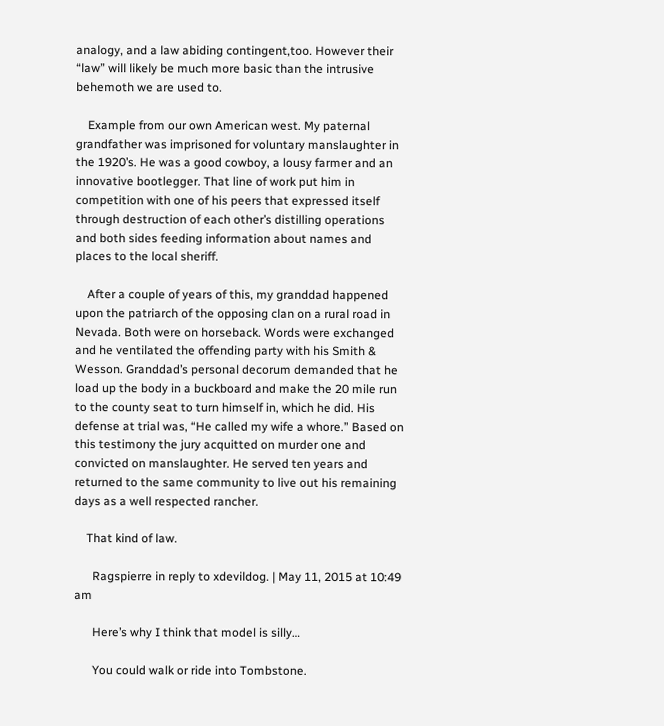analogy, and a law abiding contingent,too. However their “law” will likely be much more basic than the intrusive behemoth we are used to.

    Example from our own American west. My paternal grandfather was imprisoned for voluntary manslaughter in the 1920’s. He was a good cowboy, a lousy farmer and an innovative bootlegger. That line of work put him in competition with one of his peers that expressed itself through destruction of each other’s distilling operations and both sides feeding information about names and places to the local sheriff.

    After a couple of years of this, my granddad happened upon the patriarch of the opposing clan on a rural road in Nevada. Both were on horseback. Words were exchanged and he ventilated the offending party with his Smith & Wesson. Granddad’s personal decorum demanded that he load up the body in a buckboard and make the 20 mile run to the county seat to turn himself in, which he did. His defense at trial was, “He called my wife a whore.” Based on this testimony the jury acquitted on murder one and convicted on manslaughter. He served ten years and returned to the same community to live out his remaining days as a well respected rancher.

    That kind of law.

      Ragspierre in reply to xdevildog. | May 11, 2015 at 10:49 am

      Here’s why I think that model is silly…

      You could walk or ride into Tombstone.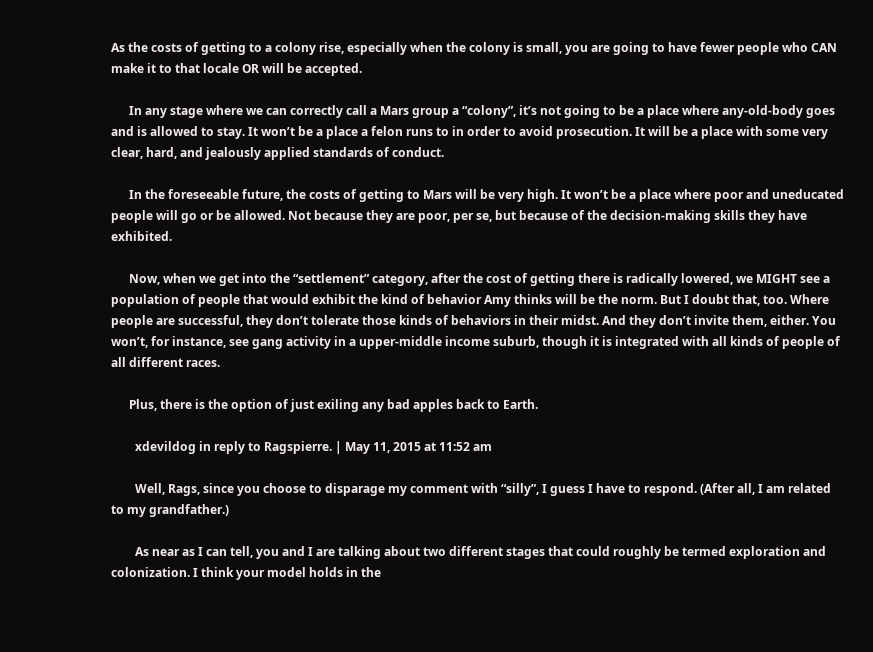As the costs of getting to a colony rise, especially when the colony is small, you are going to have fewer people who CAN make it to that locale OR will be accepted.

      In any stage where we can correctly call a Mars group a “colony”, it’s not going to be a place where any-old-body goes and is allowed to stay. It won’t be a place a felon runs to in order to avoid prosecution. It will be a place with some very clear, hard, and jealously applied standards of conduct.

      In the foreseeable future, the costs of getting to Mars will be very high. It won’t be a place where poor and uneducated people will go or be allowed. Not because they are poor, per se, but because of the decision-making skills they have exhibited.

      Now, when we get into the “settlement” category, after the cost of getting there is radically lowered, we MIGHT see a population of people that would exhibit the kind of behavior Amy thinks will be the norm. But I doubt that, too. Where people are successful, they don’t tolerate those kinds of behaviors in their midst. And they don’t invite them, either. You won’t, for instance, see gang activity in a upper-middle income suburb, though it is integrated with all kinds of people of all different races.

      Plus, there is the option of just exiling any bad apples back to Earth.

        xdevildog in reply to Ragspierre. | May 11, 2015 at 11:52 am

        Well, Rags, since you choose to disparage my comment with “silly”, I guess I have to respond. (After all, I am related to my grandfather.)

        As near as I can tell, you and I are talking about two different stages that could roughly be termed exploration and colonization. I think your model holds in the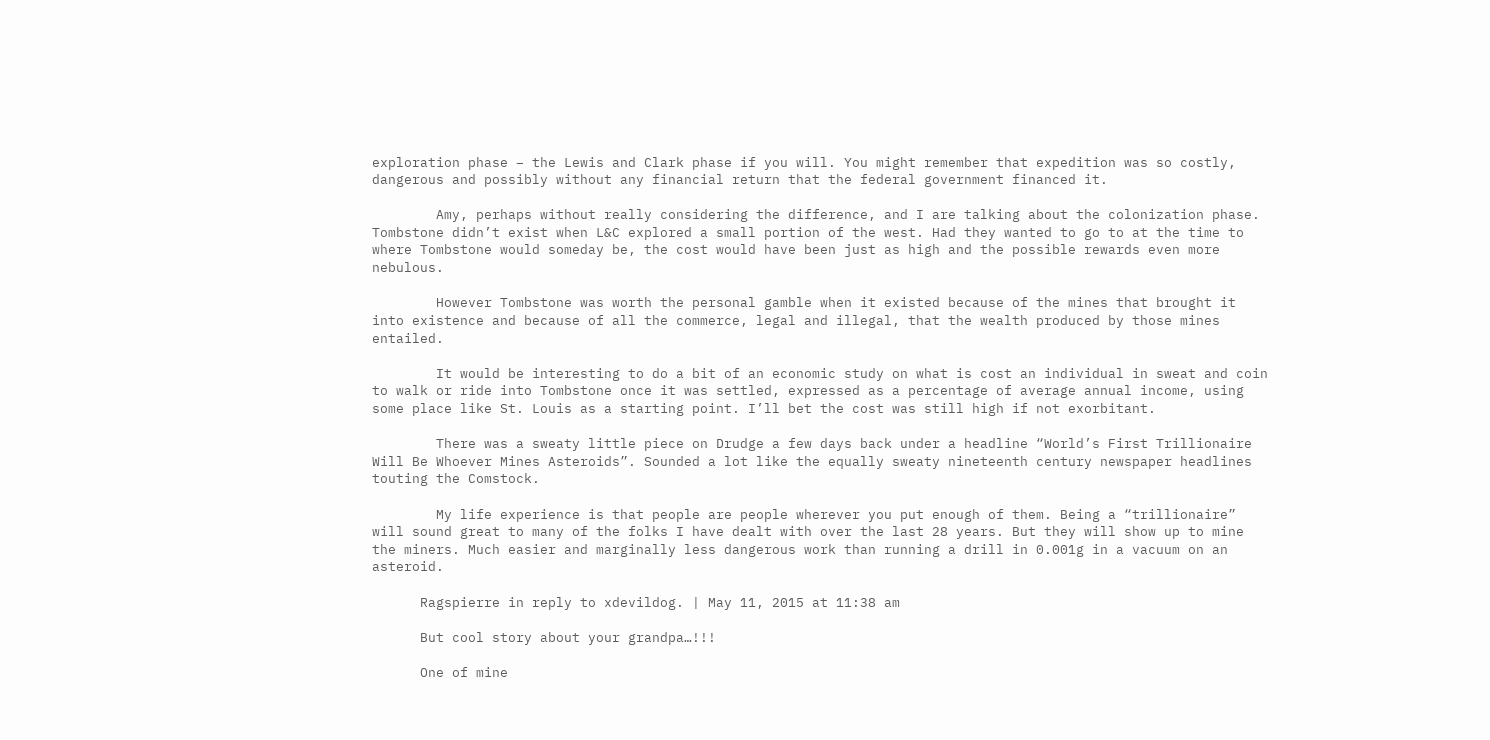exploration phase – the Lewis and Clark phase if you will. You might remember that expedition was so costly, dangerous and possibly without any financial return that the federal government financed it.

        Amy, perhaps without really considering the difference, and I are talking about the colonization phase. Tombstone didn’t exist when L&C explored a small portion of the west. Had they wanted to go to at the time to where Tombstone would someday be, the cost would have been just as high and the possible rewards even more nebulous.

        However Tombstone was worth the personal gamble when it existed because of the mines that brought it into existence and because of all the commerce, legal and illegal, that the wealth produced by those mines entailed.

        It would be interesting to do a bit of an economic study on what is cost an individual in sweat and coin to walk or ride into Tombstone once it was settled, expressed as a percentage of average annual income, using some place like St. Louis as a starting point. I’ll bet the cost was still high if not exorbitant.

        There was a sweaty little piece on Drudge a few days back under a headline “World’s First Trillionaire Will Be Whoever Mines Asteroids”. Sounded a lot like the equally sweaty nineteenth century newspaper headlines touting the Comstock.

        My life experience is that people are people wherever you put enough of them. Being a “trillionaire” will sound great to many of the folks I have dealt with over the last 28 years. But they will show up to mine the miners. Much easier and marginally less dangerous work than running a drill in 0.001g in a vacuum on an asteroid.

      Ragspierre in reply to xdevildog. | May 11, 2015 at 11:38 am

      But cool story about your grandpa…!!!

      One of mine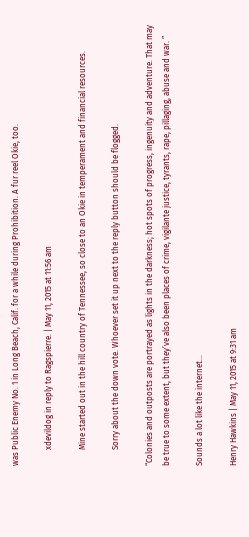was Public Enemy No. 1 in Long Beach, Calif. for a while during Prohibition. A fur reel Okie, too.

        xdevildog in reply to Ragspierre. | May 11, 2015 at 11:56 am

        Mine started out in the hill country of Tennessee, so close to an Okie in temperament and financial resources.

        Sorry about the down vote. Whoever set it up next to the reply button should be flogged.

“Colonies and outposts are portrayed as lights in the darkness; hot spots of progress, ingenuity and adventure. That may be true to some extent, but they’ve also been places of crime, vigilante justice, tyrants, rape, pillaging, abuse and war. ”

Sounds a lot like the internet…

Henry Hawkins | May 11, 2015 at 9:31 am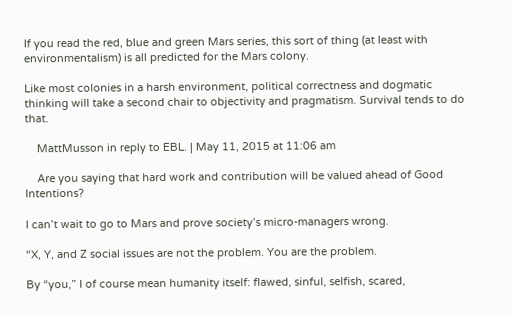If you read the red, blue and green Mars series, this sort of thing (at least with environmentalism) is all predicted for the Mars colony.

Like most colonies in a harsh environment, political correctness and dogmatic thinking will take a second chair to objectivity and pragmatism. Survival tends to do that.

    MattMusson in reply to EBL. | May 11, 2015 at 11:06 am

    Are you saying that hard work and contribution will be valued ahead of Good Intentions?

I can’t wait to go to Mars and prove society’s micro-managers wrong.

“X, Y, and Z social issues are not the problem. You are the problem.

By “you,” I of course mean humanity itself: flawed, sinful, selfish, scared,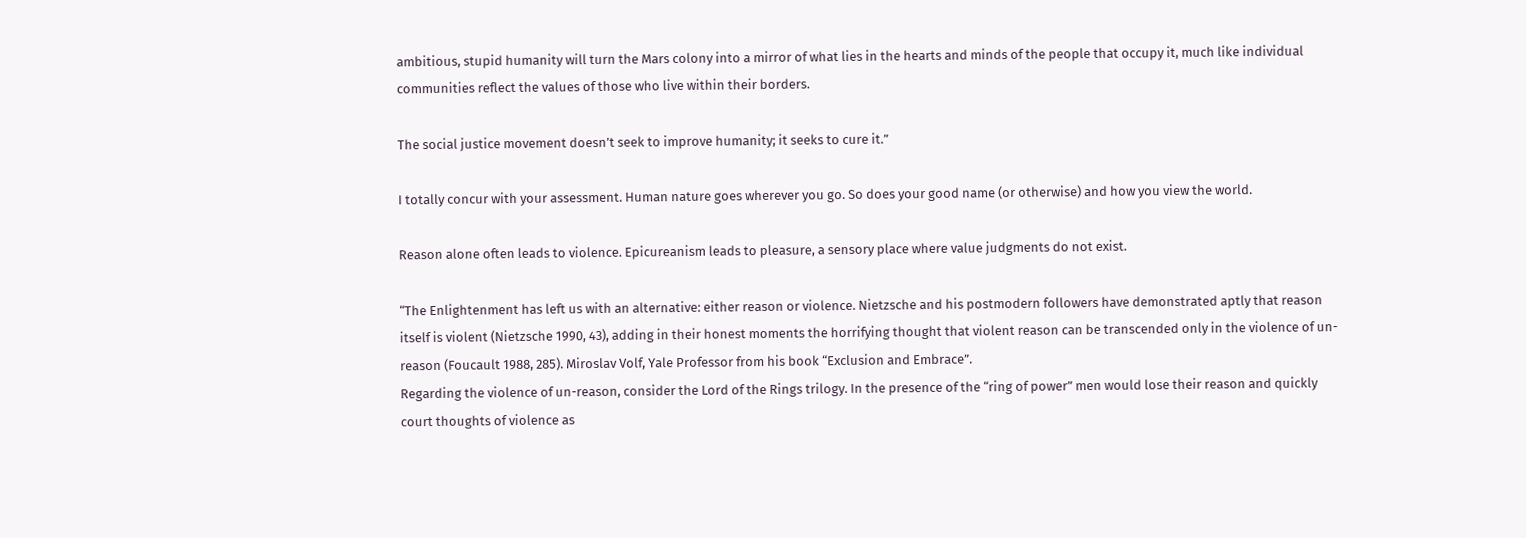ambitious, stupid humanity will turn the Mars colony into a mirror of what lies in the hearts and minds of the people that occupy it, much like individual communities reflect the values of those who live within their borders.

The social justice movement doesn’t seek to improve humanity; it seeks to cure it.”

I totally concur with your assessment. Human nature goes wherever you go. So does your good name (or otherwise) and how you view the world.

Reason alone often leads to violence. Epicureanism leads to pleasure, a sensory place where value judgments do not exist.

“The Enlightenment has left us with an alternative: either reason or violence. Nietzsche and his postmodern followers have demonstrated aptly that reason itself is violent (Nietzsche 1990, 43), adding in their honest moments the horrifying thought that violent reason can be transcended only in the violence of un-reason (Foucault 1988, 285). Miroslav Volf, Yale Professor from his book “Exclusion and Embrace”.
Regarding the violence of un-reason, consider the Lord of the Rings trilogy. In the presence of the “ring of power” men would lose their reason and quickly court thoughts of violence as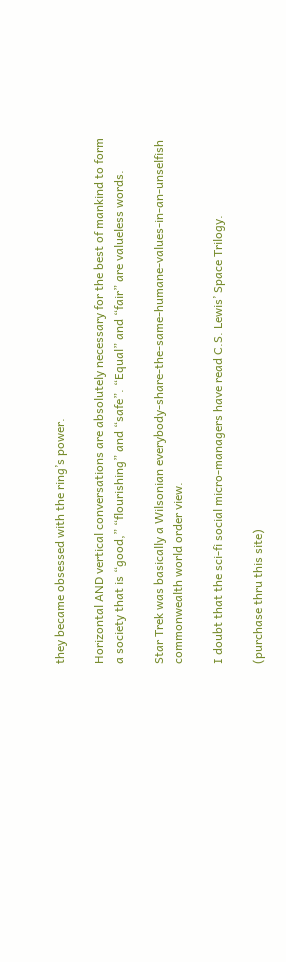they became obsessed with the ring’s power.

Horizontal AND vertical conversations are absolutely necessary for the best of mankind to form a society that is “good,” “flourishing” and “safe”. “Equal” and “fair” are valueless words.

Star Trek was basically a Wilsonian everybody-share-the-same-humane-values-in-an-unselfish commonwealth world order view.

I doubt that the sci-fi social micro-managers have read C.S. Lewis’ Space Trilogy.

(purchase thru this site)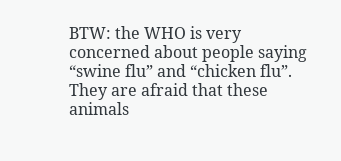BTW: the WHO is very concerned about people saying “swine flu” and “chicken flu”. They are afraid that these animals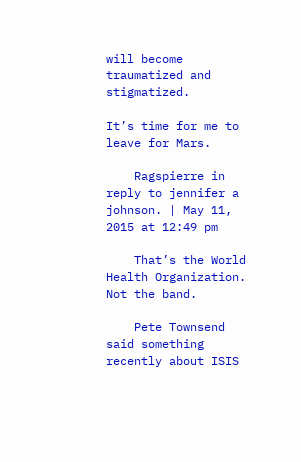will become traumatized and stigmatized.

It’s time for me to leave for Mars.

    Ragspierre in reply to jennifer a johnson. | May 11, 2015 at 12:49 pm

    That’s the World Health Organization. Not the band.

    Pete Townsend said something recently about ISIS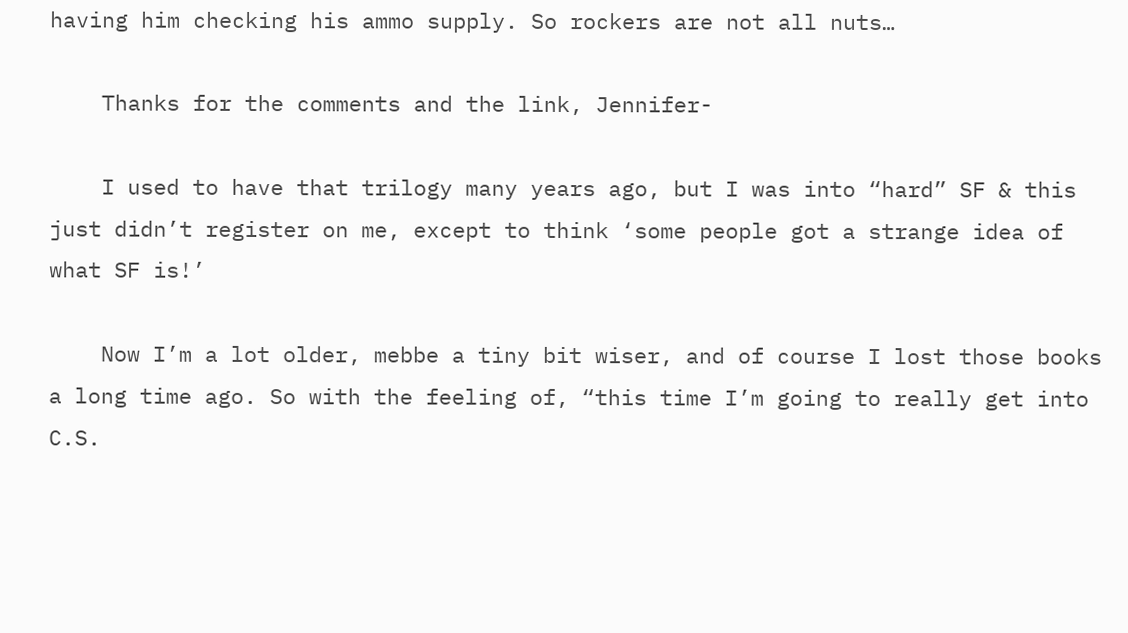having him checking his ammo supply. So rockers are not all nuts…

    Thanks for the comments and the link, Jennifer-

    I used to have that trilogy many years ago, but I was into “hard” SF & this just didn’t register on me, except to think ‘some people got a strange idea of what SF is!’

    Now I’m a lot older, mebbe a tiny bit wiser, and of course I lost those books a long time ago. So with the feeling of, “this time I’m going to really get into C.S.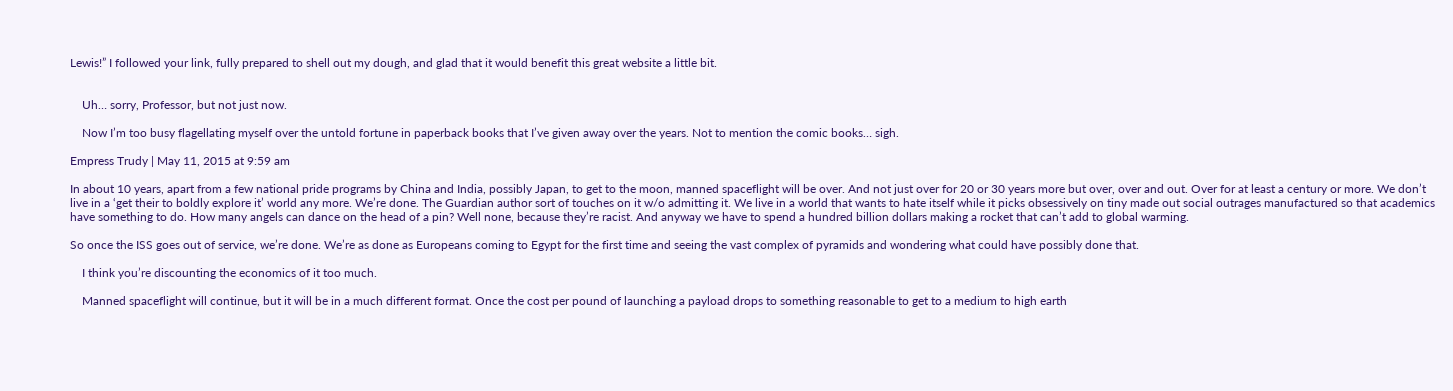Lewis!” I followed your link, fully prepared to shell out my dough, and glad that it would benefit this great website a little bit.


    Uh… sorry, Professor, but not just now.

    Now I’m too busy flagellating myself over the untold fortune in paperback books that I’ve given away over the years. Not to mention the comic books… sigh.

Empress Trudy | May 11, 2015 at 9:59 am

In about 10 years, apart from a few national pride programs by China and India, possibly Japan, to get to the moon, manned spaceflight will be over. And not just over for 20 or 30 years more but over, over and out. Over for at least a century or more. We don’t live in a ‘get their to boldly explore it’ world any more. We’re done. The Guardian author sort of touches on it w/o admitting it. We live in a world that wants to hate itself while it picks obsessively on tiny made out social outrages manufactured so that academics have something to do. How many angels can dance on the head of a pin? Well none, because they’re racist. And anyway we have to spend a hundred billion dollars making a rocket that can’t add to global warming.

So once the ISS goes out of service, we’re done. We’re as done as Europeans coming to Egypt for the first time and seeing the vast complex of pyramids and wondering what could have possibly done that.

    I think you’re discounting the economics of it too much.

    Manned spaceflight will continue, but it will be in a much different format. Once the cost per pound of launching a payload drops to something reasonable to get to a medium to high earth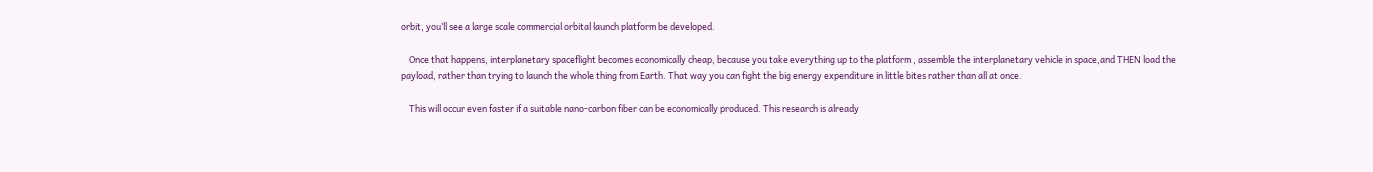orbit, you’ll see a large scale commercial orbital launch platform be developed.

    Once that happens, interplanetary spaceflight becomes economically cheap, because you take everything up to the platform , assemble the interplanetary vehicle in space,and THEN load the payload, rather than trying to launch the whole thing from Earth. That way you can fight the big energy expenditure in little bites rather than all at once.

    This will occur even faster if a suitable nano-carbon fiber can be economically produced. This research is already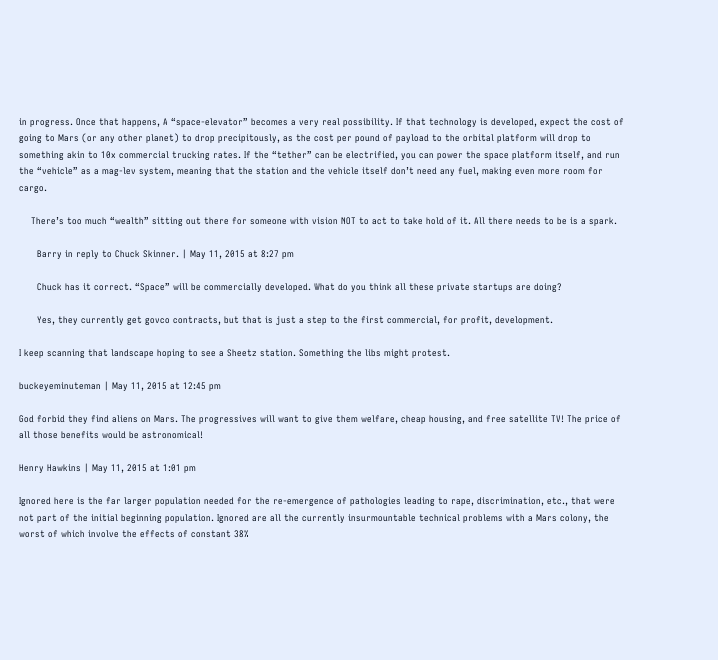in progress. Once that happens, A “space-elevator” becomes a very real possibility. If that technology is developed, expect the cost of going to Mars (or any other planet) to drop precipitously, as the cost per pound of payload to the orbital platform will drop to something akin to 10x commercial trucking rates. If the “tether” can be electrified, you can power the space platform itself, and run the “vehicle” as a mag-lev system, meaning that the station and the vehicle itself don’t need any fuel, making even more room for cargo.

    There’s too much “wealth” sitting out there for someone with vision NOT to act to take hold of it. All there needs to be is a spark.

      Barry in reply to Chuck Skinner. | May 11, 2015 at 8:27 pm

      Chuck has it correct. “Space” will be commercially developed. What do you think all these private startups are doing?

      Yes, they currently get govco contracts, but that is just a step to the first commercial, for profit, development.

I keep scanning that landscape hoping to see a Sheetz station. Something the libs might protest.

buckeyeminuteman | May 11, 2015 at 12:45 pm

God forbid they find aliens on Mars. The progressives will want to give them welfare, cheap housing, and free satellite TV! The price of all those benefits would be astronomical!

Henry Hawkins | May 11, 2015 at 1:01 pm

Ignored here is the far larger population needed for the re-emergence of pathologies leading to rape, discrimination, etc., that were not part of the initial beginning population. Ignored are all the currently insurmountable technical problems with a Mars colony, the worst of which involve the effects of constant 38%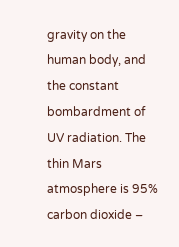gravity on the human body, and the constant bombardment of UV radiation. The thin Mars atmosphere is 95% carbon dioxide –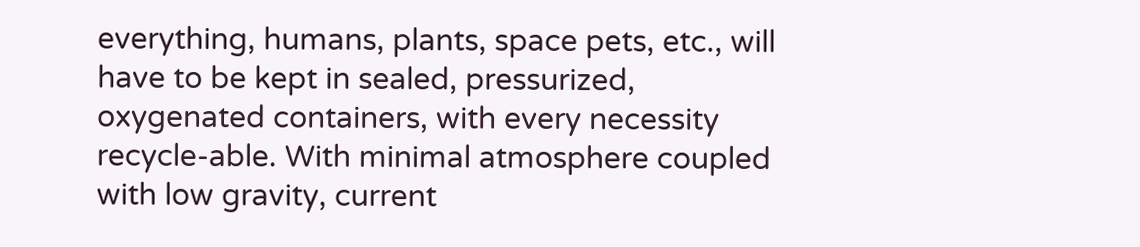everything, humans, plants, space pets, etc., will have to be kept in sealed, pressurized, oxygenated containers, with every necessity recycle-able. With minimal atmosphere coupled with low gravity, current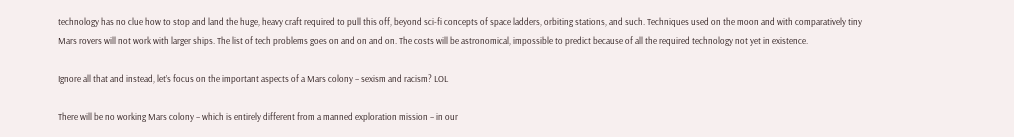technology has no clue how to stop and land the huge, heavy craft required to pull this off, beyond sci-fi concepts of space ladders, orbiting stations, and such. Techniques used on the moon and with comparatively tiny Mars rovers will not work with larger ships. The list of tech problems goes on and on and on. The costs will be astronomical, impossible to predict because of all the required technology not yet in existence.

Ignore all that and instead, let’s focus on the important aspects of a Mars colony – sexism and racism? LOL

There will be no working Mars colony – which is entirely different from a manned exploration mission – in our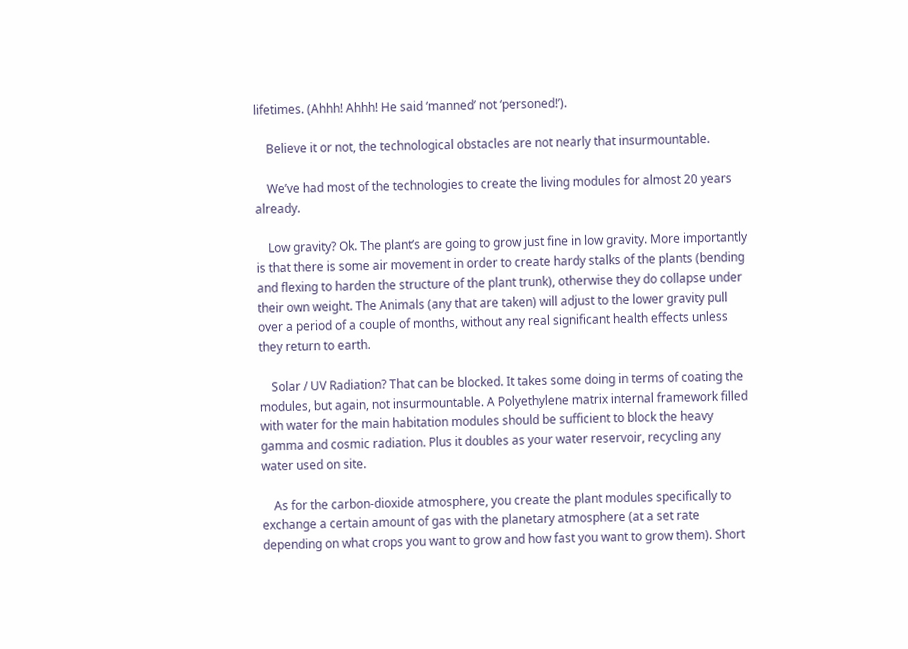lifetimes. (Ahhh! Ahhh! He said ‘manned’ not ‘personed!’).

    Believe it or not, the technological obstacles are not nearly that insurmountable.

    We’ve had most of the technologies to create the living modules for almost 20 years already.

    Low gravity? Ok. The plant’s are going to grow just fine in low gravity. More importantly is that there is some air movement in order to create hardy stalks of the plants (bending and flexing to harden the structure of the plant trunk), otherwise they do collapse under their own weight. The Animals (any that are taken) will adjust to the lower gravity pull over a period of a couple of months, without any real significant health effects unless they return to earth.

    Solar / UV Radiation? That can be blocked. It takes some doing in terms of coating the modules, but again, not insurmountable. A Polyethylene matrix internal framework filled with water for the main habitation modules should be sufficient to block the heavy gamma and cosmic radiation. Plus it doubles as your water reservoir, recycling any water used on site.

    As for the carbon-dioxide atmosphere, you create the plant modules specifically to exchange a certain amount of gas with the planetary atmosphere (at a set rate depending on what crops you want to grow and how fast you want to grow them). Short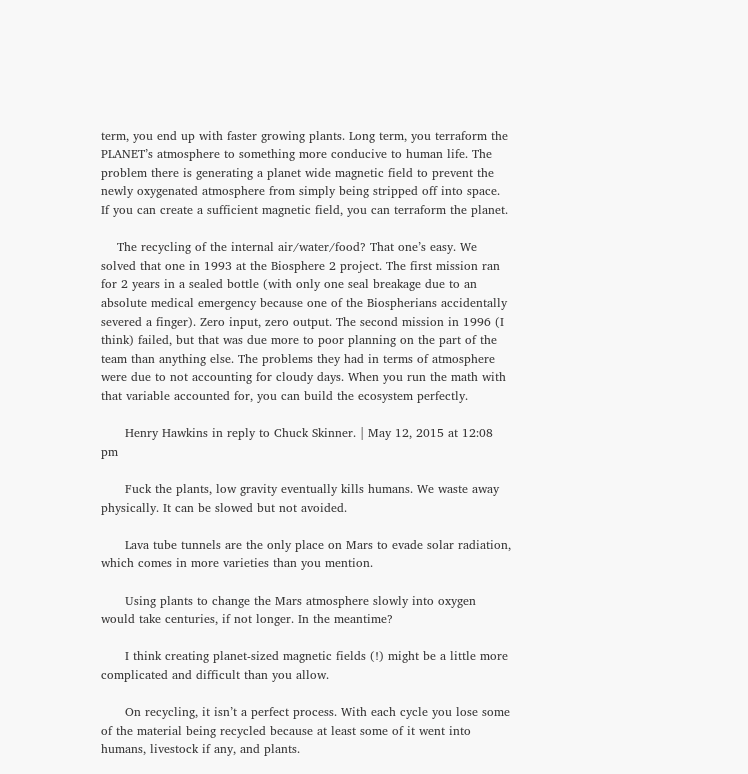term, you end up with faster growing plants. Long term, you terraform the PLANET’s atmosphere to something more conducive to human life. The problem there is generating a planet wide magnetic field to prevent the newly oxygenated atmosphere from simply being stripped off into space. If you can create a sufficient magnetic field, you can terraform the planet.

    The recycling of the internal air/water/food? That one’s easy. We solved that one in 1993 at the Biosphere 2 project. The first mission ran for 2 years in a sealed bottle (with only one seal breakage due to an absolute medical emergency because one of the Biospherians accidentally severed a finger). Zero input, zero output. The second mission in 1996 (I think) failed, but that was due more to poor planning on the part of the team than anything else. The problems they had in terms of atmosphere were due to not accounting for cloudy days. When you run the math with that variable accounted for, you can build the ecosystem perfectly.

      Henry Hawkins in reply to Chuck Skinner. | May 12, 2015 at 12:08 pm

      Fuck the plants, low gravity eventually kills humans. We waste away physically. It can be slowed but not avoided.

      Lava tube tunnels are the only place on Mars to evade solar radiation, which comes in more varieties than you mention.

      Using plants to change the Mars atmosphere slowly into oxygen would take centuries, if not longer. In the meantime?

      I think creating planet-sized magnetic fields (!) might be a little more complicated and difficult than you allow.

      On recycling, it isn’t a perfect process. With each cycle you lose some of the material being recycled because at least some of it went into humans, livestock if any, and plants.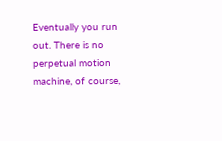Eventually you run out. There is no perpetual motion machine, of course,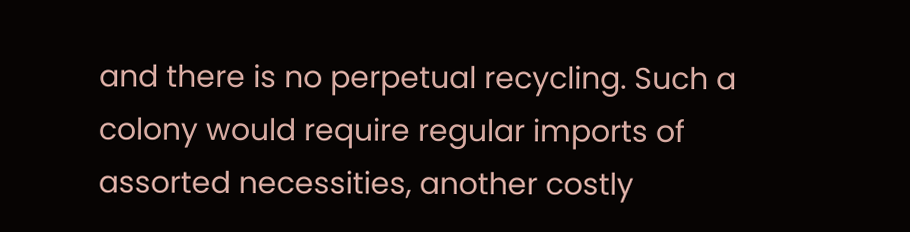and there is no perpetual recycling. Such a colony would require regular imports of assorted necessities, another costly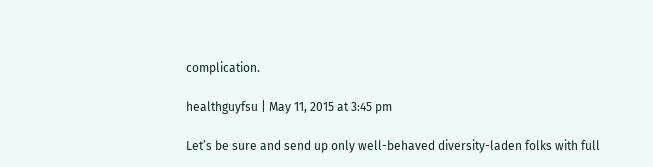complication.

healthguyfsu | May 11, 2015 at 3:45 pm

Let’s be sure and send up only well-behaved diversity-laden folks with full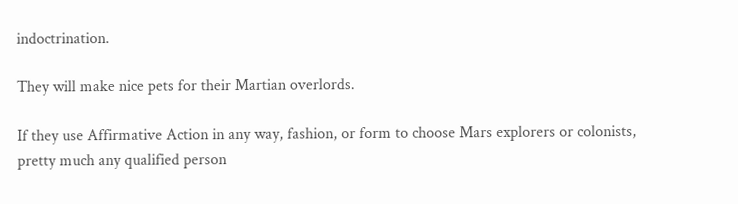indoctrination.

They will make nice pets for their Martian overlords.

If they use Affirmative Action in any way, fashion, or form to choose Mars explorers or colonists, pretty much any qualified person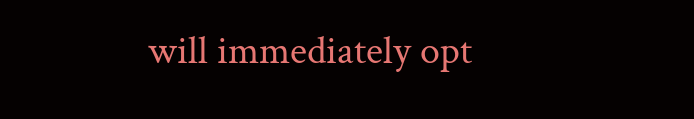will immediately opt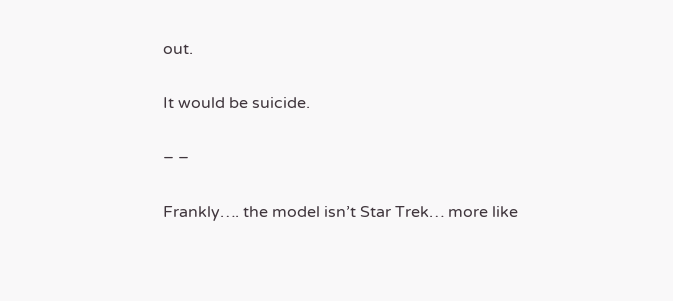out.

It would be suicide.

– –

Frankly…. the model isn’t Star Trek… more like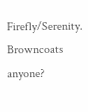Firefly/Serenity. Browncoats anyone?